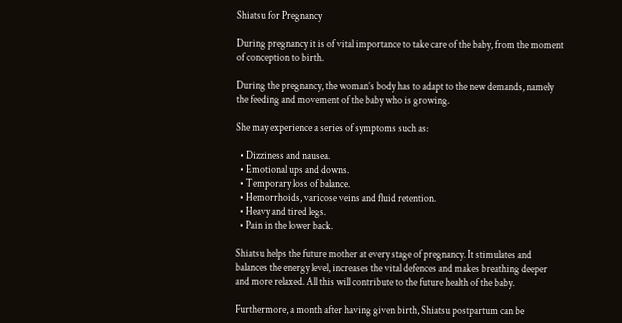Shiatsu for Pregnancy

During pregnancy it is of vital importance to take care of the baby, from the moment of conception to birth.

During the pregnancy, the woman’s body has to adapt to the new demands, namely the feeding and movement of the baby who is growing.

She may experience a series of symptoms such as:

  • Dizziness and nausea.
  • Emotional ups and downs.
  • Temporary loss of balance.
  • Hemorrhoids, varicose veins and fluid retention.
  • Heavy and tired legs.
  • Pain in the lower back.

Shiatsu helps the future mother at every stage of pregnancy. It stimulates and balances the energy level, increases the vital defences and makes breathing deeper and more relaxed. All this will contribute to the future health of the baby.

Furthermore, a month after having given birth, Shiatsu postpartum can be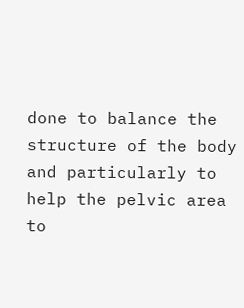done to balance the structure of the body and particularly to help the pelvic area to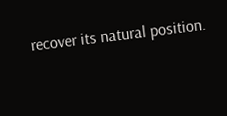recover its natural position.